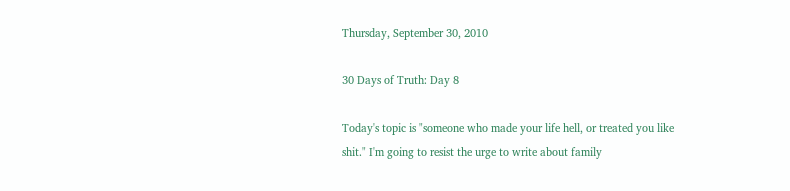Thursday, September 30, 2010

30 Days of Truth: Day 8

Today's topic is "someone who made your life hell, or treated you like shit." I'm going to resist the urge to write about family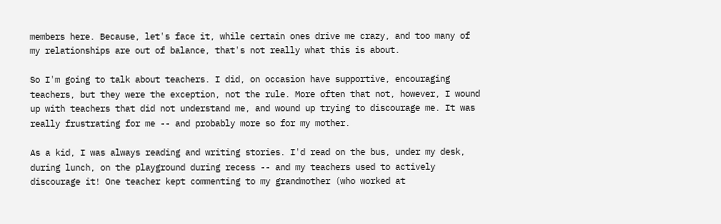members here. Because, let's face it, while certain ones drive me crazy, and too many of my relationships are out of balance, that's not really what this is about.

So I'm going to talk about teachers. I did, on occasion have supportive, encouraging teachers, but they were the exception, not the rule. More often that not, however, I wound up with teachers that did not understand me, and wound up trying to discourage me. It was really frustrating for me -- and probably more so for my mother.

As a kid, I was always reading and writing stories. I'd read on the bus, under my desk, during lunch, on the playground during recess -- and my teachers used to actively discourage it! One teacher kept commenting to my grandmother (who worked at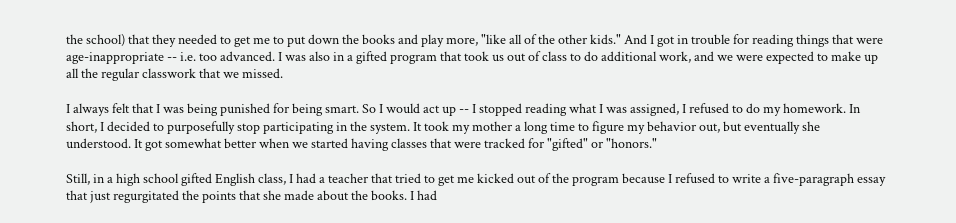the school) that they needed to get me to put down the books and play more, "like all of the other kids." And I got in trouble for reading things that were age-inappropriate -- i.e. too advanced. I was also in a gifted program that took us out of class to do additional work, and we were expected to make up all the regular classwork that we missed.

I always felt that I was being punished for being smart. So I would act up -- I stopped reading what I was assigned, I refused to do my homework. In short, I decided to purposefully stop participating in the system. It took my mother a long time to figure my behavior out, but eventually she understood. It got somewhat better when we started having classes that were tracked for "gifted" or "honors."

Still, in a high school gifted English class, I had a teacher that tried to get me kicked out of the program because I refused to write a five-paragraph essay that just regurgitated the points that she made about the books. I had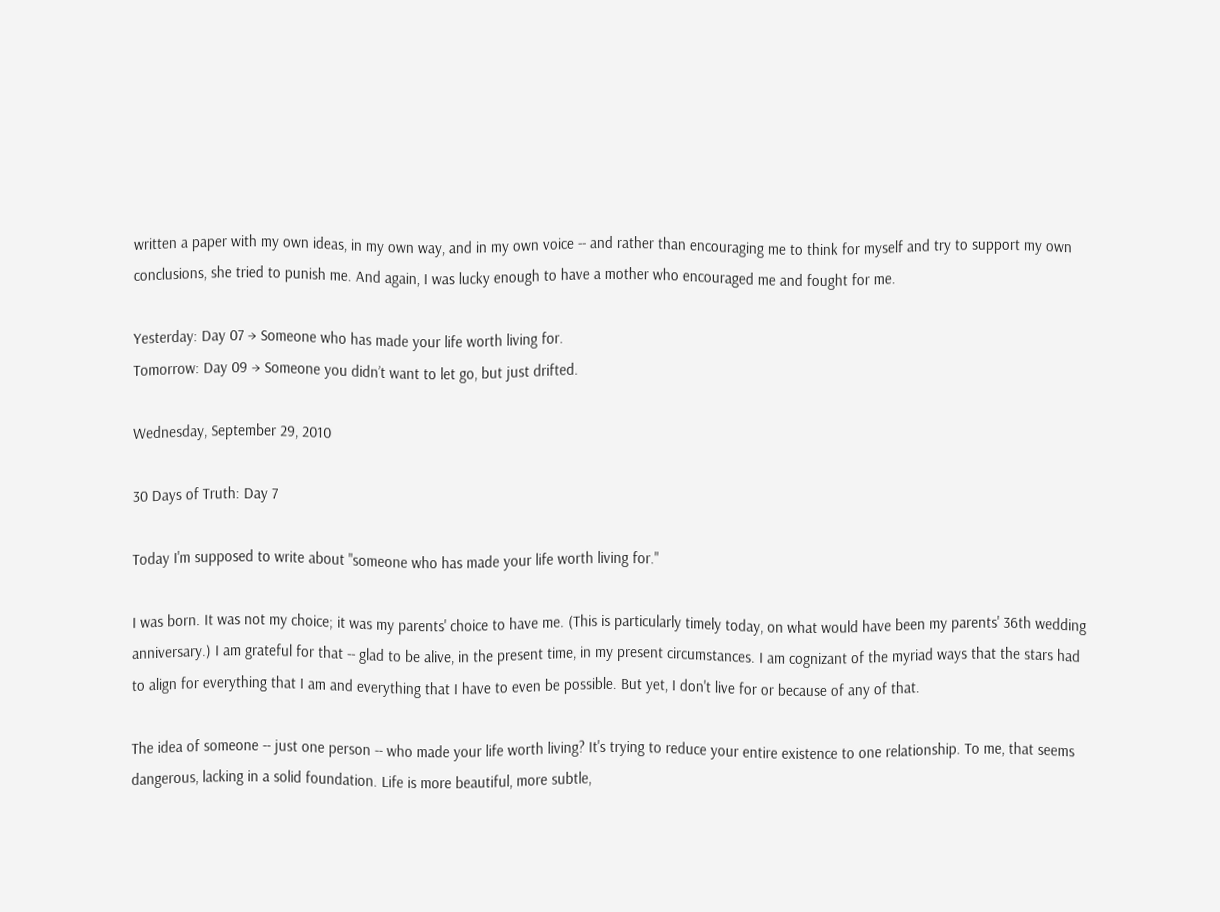written a paper with my own ideas, in my own way, and in my own voice -- and rather than encouraging me to think for myself and try to support my own conclusions, she tried to punish me. And again, I was lucky enough to have a mother who encouraged me and fought for me.

Yesterday: Day 07 → Someone who has made your life worth living for.
Tomorrow: Day 09 → Someone you didn’t want to let go, but just drifted.

Wednesday, September 29, 2010

30 Days of Truth: Day 7

Today I'm supposed to write about "someone who has made your life worth living for."

I was born. It was not my choice; it was my parents' choice to have me. (This is particularly timely today, on what would have been my parents' 36th wedding anniversary.) I am grateful for that -- glad to be alive, in the present time, in my present circumstances. I am cognizant of the myriad ways that the stars had to align for everything that I am and everything that I have to even be possible. But yet, I don't live for or because of any of that.

The idea of someone -- just one person -- who made your life worth living? It's trying to reduce your entire existence to one relationship. To me, that seems dangerous, lacking in a solid foundation. Life is more beautiful, more subtle,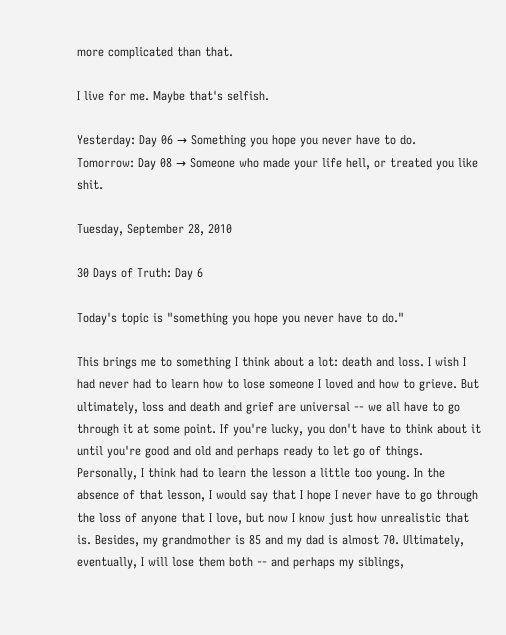more complicated than that.

I live for me. Maybe that's selfish.

Yesterday: Day 06 → Something you hope you never have to do.
Tomorrow: Day 08 → Someone who made your life hell, or treated you like shit.

Tuesday, September 28, 2010

30 Days of Truth: Day 6

Today's topic is "something you hope you never have to do."

This brings me to something I think about a lot: death and loss. I wish I had never had to learn how to lose someone I loved and how to grieve. But ultimately, loss and death and grief are universal -- we all have to go through it at some point. If you're lucky, you don't have to think about it until you're good and old and perhaps ready to let go of things. Personally, I think had to learn the lesson a little too young. In the absence of that lesson, I would say that I hope I never have to go through the loss of anyone that I love, but now I know just how unrealistic that is. Besides, my grandmother is 85 and my dad is almost 70. Ultimately, eventually, I will lose them both -- and perhaps my siblings,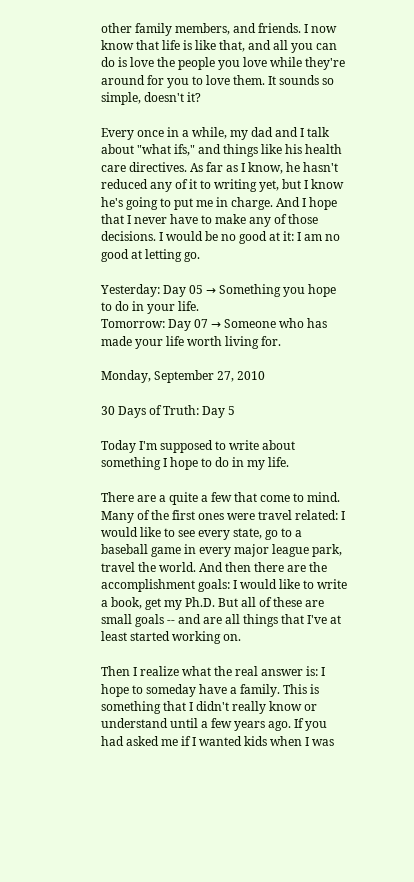other family members, and friends. I now know that life is like that, and all you can do is love the people you love while they're around for you to love them. It sounds so simple, doesn't it?

Every once in a while, my dad and I talk about "what ifs," and things like his health care directives. As far as I know, he hasn't reduced any of it to writing yet, but I know he's going to put me in charge. And I hope that I never have to make any of those decisions. I would be no good at it: I am no good at letting go.

Yesterday: Day 05 → Something you hope to do in your life.
Tomorrow: Day 07 → Someone who has made your life worth living for.

Monday, September 27, 2010

30 Days of Truth: Day 5

Today I'm supposed to write about something I hope to do in my life.

There are a quite a few that come to mind. Many of the first ones were travel related: I would like to see every state, go to a baseball game in every major league park, travel the world. And then there are the accomplishment goals: I would like to write a book, get my Ph.D. But all of these are small goals -- and are all things that I've at least started working on.

Then I realize what the real answer is: I hope to someday have a family. This is something that I didn't really know or understand until a few years ago. If you had asked me if I wanted kids when I was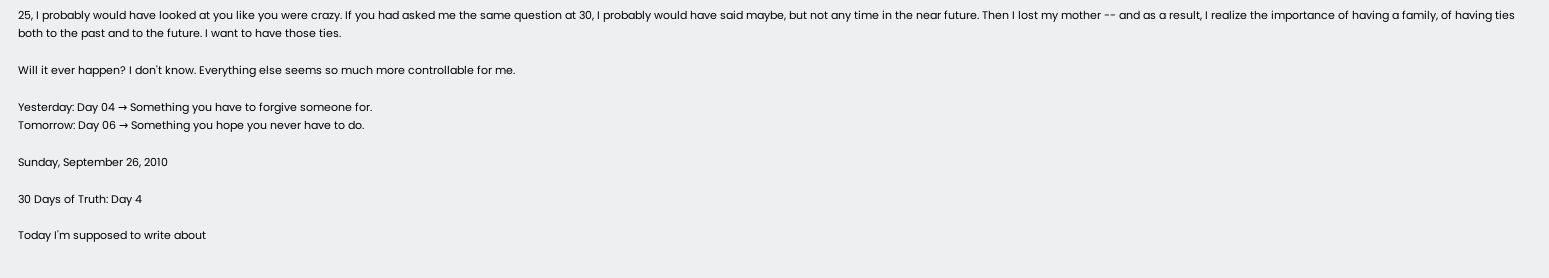25, I probably would have looked at you like you were crazy. If you had asked me the same question at 30, I probably would have said maybe, but not any time in the near future. Then I lost my mother -- and as a result, I realize the importance of having a family, of having ties both to the past and to the future. I want to have those ties.

Will it ever happen? I don't know. Everything else seems so much more controllable for me.

Yesterday: Day 04 → Something you have to forgive someone for.
Tomorrow: Day 06 → Something you hope you never have to do.

Sunday, September 26, 2010

30 Days of Truth: Day 4

Today I'm supposed to write about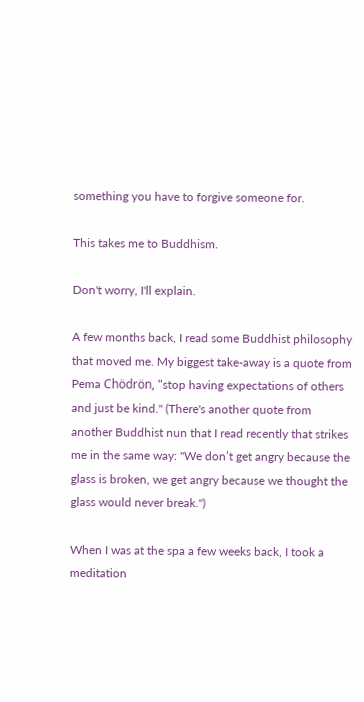something you have to forgive someone for.

This takes me to Buddhism.

Don't worry, I'll explain.

A few months back, I read some Buddhist philosophy that moved me. My biggest take-away is a quote from Pema Chödrön, "stop having expectations of others and just be kind." (There's another quote from another Buddhist nun that I read recently that strikes me in the same way: "We don’t get angry because the glass is broken, we get angry because we thought the glass would never break.")

When I was at the spa a few weeks back, I took a meditation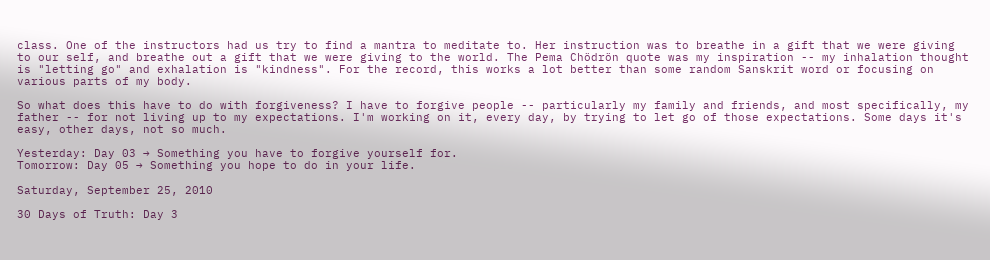class. One of the instructors had us try to find a mantra to meditate to. Her instruction was to breathe in a gift that we were giving to our self, and breathe out a gift that we were giving to the world. The Pema Chödrön quote was my inspiration -- my inhalation thought is "letting go" and exhalation is "kindness". For the record, this works a lot better than some random Sanskrit word or focusing on various parts of my body.

So what does this have to do with forgiveness? I have to forgive people -- particularly my family and friends, and most specifically, my father -- for not living up to my expectations. I'm working on it, every day, by trying to let go of those expectations. Some days it's easy, other days, not so much.

Yesterday: Day 03 → Something you have to forgive yourself for.
Tomorrow: Day 05 → Something you hope to do in your life.

Saturday, September 25, 2010

30 Days of Truth: Day 3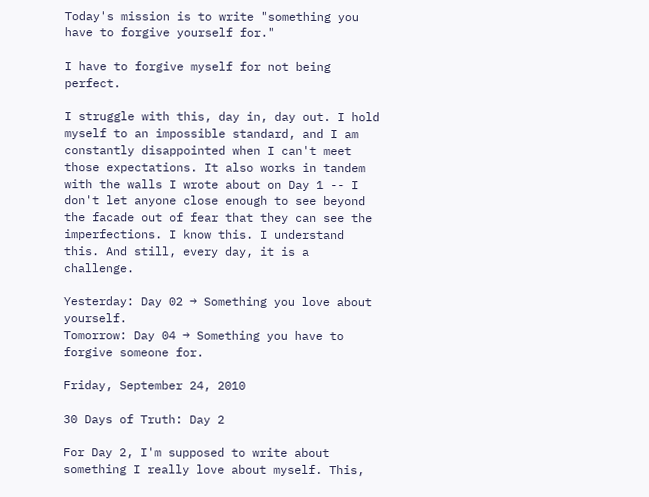Today's mission is to write "something you have to forgive yourself for."

I have to forgive myself for not being perfect.

I struggle with this, day in, day out. I hold myself to an impossible standard, and I am constantly disappointed when I can't meet those expectations. It also works in tandem with the walls I wrote about on Day 1 -- I don't let anyone close enough to see beyond the facade out of fear that they can see the imperfections. I know this. I understand this. And still, every day, it is a challenge.

Yesterday: Day 02 → Something you love about yourself.
Tomorrow: Day 04 → Something you have to forgive someone for.

Friday, September 24, 2010

30 Days of Truth: Day 2

For Day 2, I'm supposed to write about something I really love about myself. This,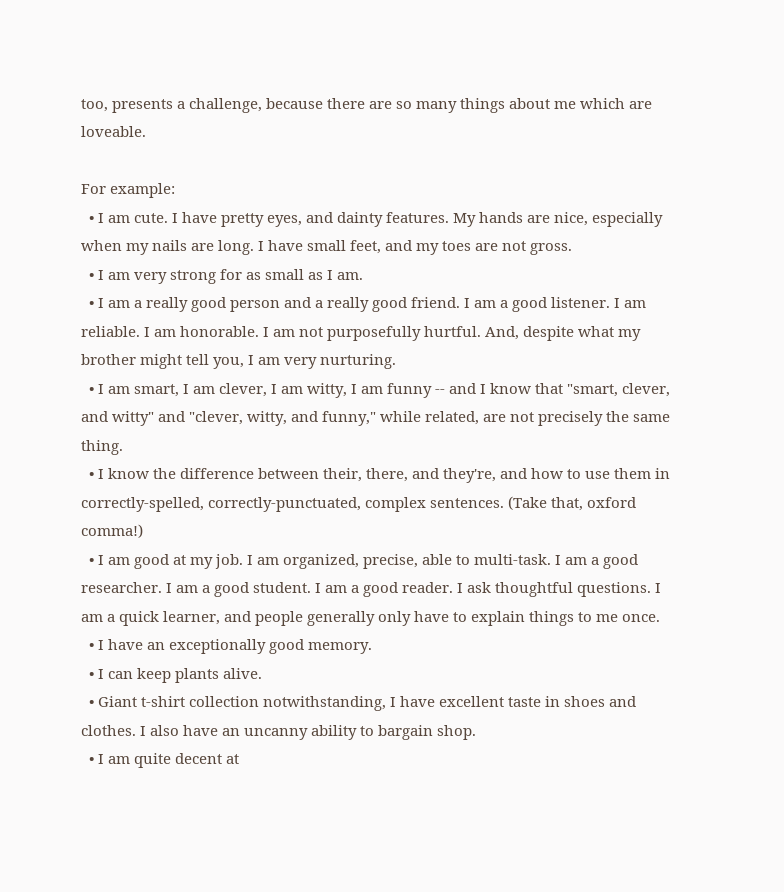too, presents a challenge, because there are so many things about me which are loveable.

For example:
  • I am cute. I have pretty eyes, and dainty features. My hands are nice, especially when my nails are long. I have small feet, and my toes are not gross.
  • I am very strong for as small as I am.
  • I am a really good person and a really good friend. I am a good listener. I am reliable. I am honorable. I am not purposefully hurtful. And, despite what my brother might tell you, I am very nurturing.
  • I am smart, I am clever, I am witty, I am funny -- and I know that "smart, clever, and witty" and "clever, witty, and funny," while related, are not precisely the same thing.
  • I know the difference between their, there, and they're, and how to use them in correctly-spelled, correctly-punctuated, complex sentences. (Take that, oxford comma!)
  • I am good at my job. I am organized, precise, able to multi-task. I am a good researcher. I am a good student. I am a good reader. I ask thoughtful questions. I am a quick learner, and people generally only have to explain things to me once.
  • I have an exceptionally good memory.
  • I can keep plants alive.
  • Giant t-shirt collection notwithstanding, I have excellent taste in shoes and clothes. I also have an uncanny ability to bargain shop.
  • I am quite decent at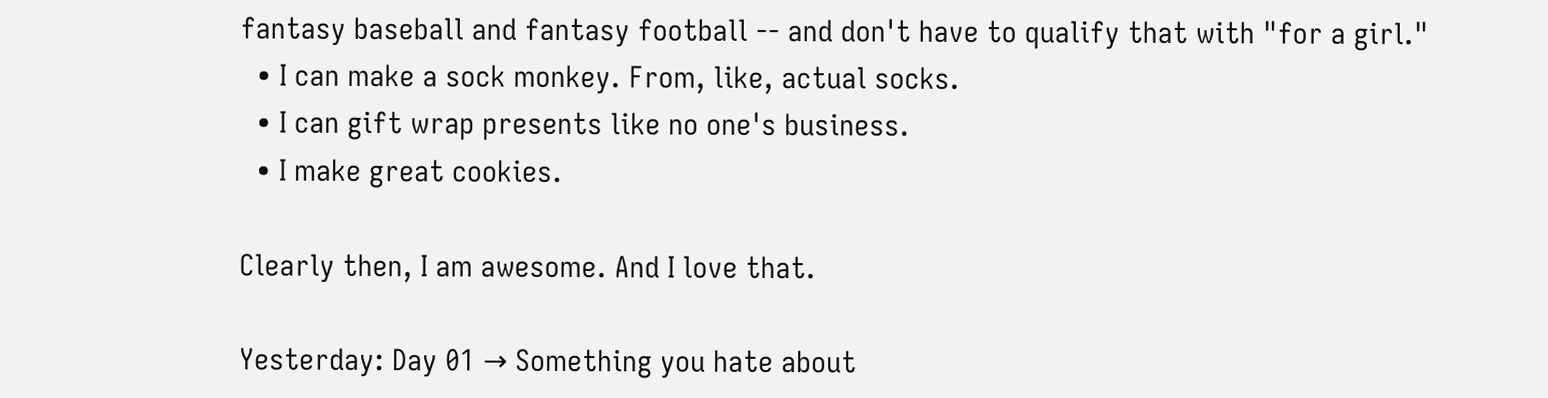fantasy baseball and fantasy football -- and don't have to qualify that with "for a girl."
  • I can make a sock monkey. From, like, actual socks.
  • I can gift wrap presents like no one's business.
  • I make great cookies.

Clearly then, I am awesome. And I love that.

Yesterday: Day 01 → Something you hate about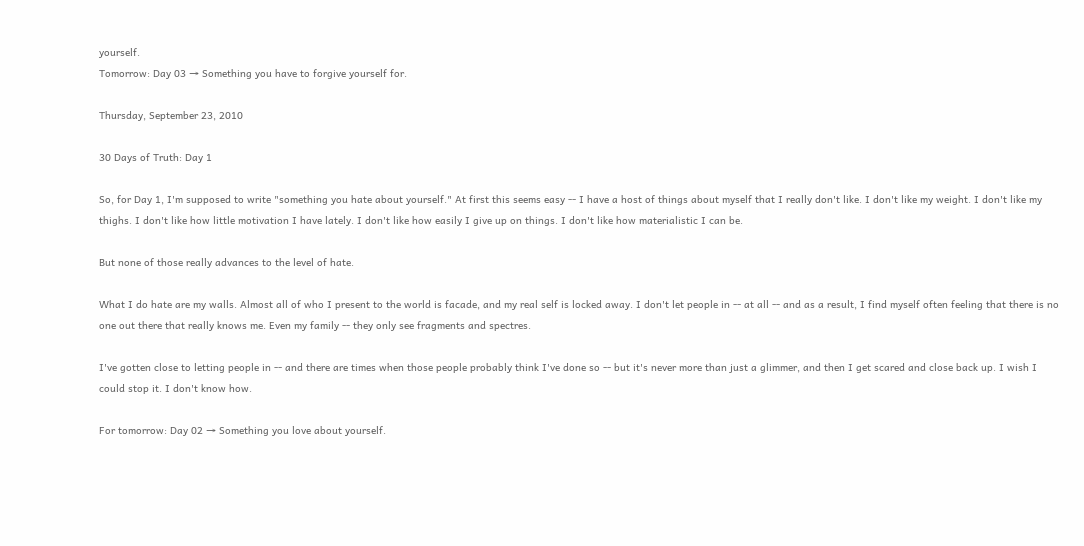yourself.
Tomorrow: Day 03 → Something you have to forgive yourself for.

Thursday, September 23, 2010

30 Days of Truth: Day 1

So, for Day 1, I'm supposed to write "something you hate about yourself." At first this seems easy -- I have a host of things about myself that I really don't like. I don't like my weight. I don't like my thighs. I don't like how little motivation I have lately. I don't like how easily I give up on things. I don't like how materialistic I can be.

But none of those really advances to the level of hate.

What I do hate are my walls. Almost all of who I present to the world is facade, and my real self is locked away. I don't let people in -- at all -- and as a result, I find myself often feeling that there is no one out there that really knows me. Even my family -- they only see fragments and spectres.

I've gotten close to letting people in -- and there are times when those people probably think I've done so -- but it's never more than just a glimmer, and then I get scared and close back up. I wish I could stop it. I don't know how.

For tomorrow: Day 02 → Something you love about yourself.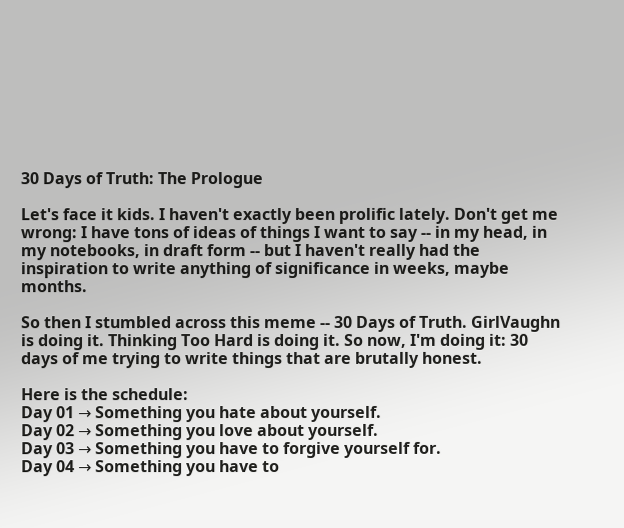30 Days of Truth: The Prologue

Let's face it kids. I haven't exactly been prolific lately. Don't get me wrong: I have tons of ideas of things I want to say -- in my head, in my notebooks, in draft form -- but I haven't really had the inspiration to write anything of significance in weeks, maybe months.

So then I stumbled across this meme -- 30 Days of Truth. GirlVaughn is doing it. Thinking Too Hard is doing it. So now, I'm doing it: 30 days of me trying to write things that are brutally honest.

Here is the schedule:
Day 01 → Something you hate about yourself.
Day 02 → Something you love about yourself.
Day 03 → Something you have to forgive yourself for.
Day 04 → Something you have to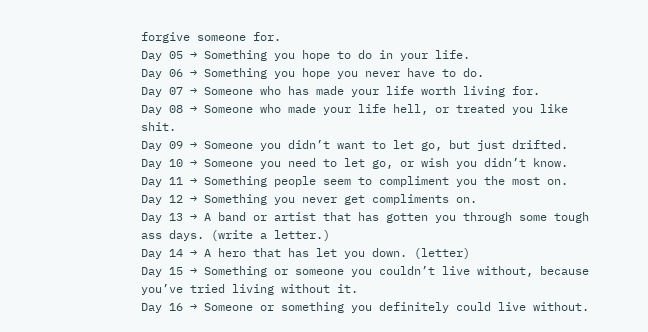forgive someone for.
Day 05 → Something you hope to do in your life.
Day 06 → Something you hope you never have to do.
Day 07 → Someone who has made your life worth living for.
Day 08 → Someone who made your life hell, or treated you like shit.
Day 09 → Someone you didn’t want to let go, but just drifted.
Day 10 → Someone you need to let go, or wish you didn’t know.
Day 11 → Something people seem to compliment you the most on.
Day 12 → Something you never get compliments on.
Day 13 → A band or artist that has gotten you through some tough ass days. (write a letter.)
Day 14 → A hero that has let you down. (letter)
Day 15 → Something or someone you couldn’t live without, because you’ve tried living without it.
Day 16 → Someone or something you definitely could live without.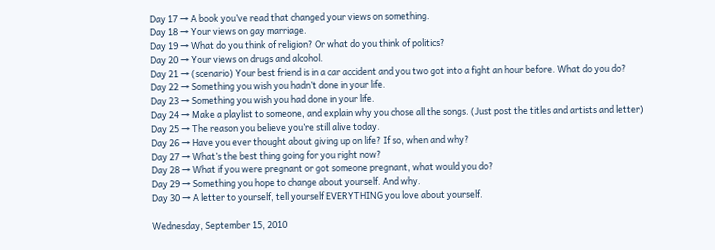Day 17 → A book you’ve read that changed your views on something.
Day 18 → Your views on gay marriage.
Day 19 → What do you think of religion? Or what do you think of politics?
Day 20 → Your views on drugs and alcohol.
Day 21 → (scenario) Your best friend is in a car accident and you two got into a fight an hour before. What do you do?
Day 22 → Something you wish you hadn’t done in your life.
Day 23 → Something you wish you had done in your life.
Day 24 → Make a playlist to someone, and explain why you chose all the songs. (Just post the titles and artists and letter)
Day 25 → The reason you believe you’re still alive today.
Day 26 → Have you ever thought about giving up on life? If so, when and why?
Day 27 → What’s the best thing going for you right now?
Day 28 → What if you were pregnant or got someone pregnant, what would you do?
Day 29 → Something you hope to change about yourself. And why.
Day 30 → A letter to yourself, tell yourself EVERYTHING you love about yourself.

Wednesday, September 15, 2010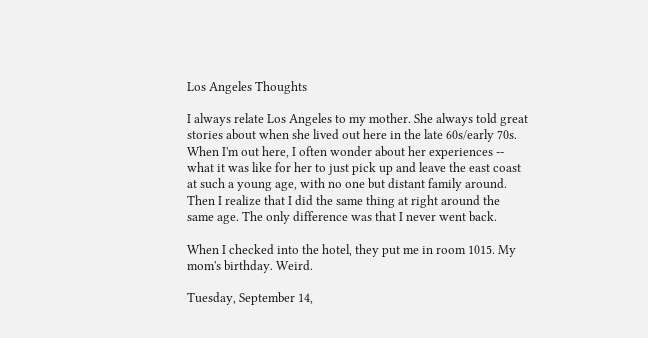Los Angeles Thoughts

I always relate Los Angeles to my mother. She always told great stories about when she lived out here in the late 60s/early 70s. When I'm out here, I often wonder about her experiences -- what it was like for her to just pick up and leave the east coast at such a young age, with no one but distant family around. Then I realize that I did the same thing at right around the same age. The only difference was that I never went back.

When I checked into the hotel, they put me in room 1015. My mom's birthday. Weird.

Tuesday, September 14,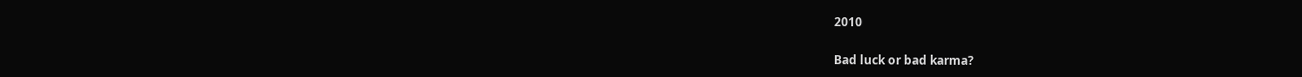2010

Bad luck or bad karma?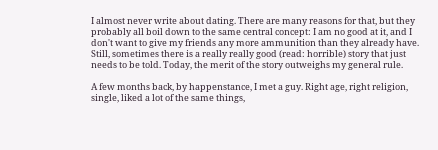I almost never write about dating. There are many reasons for that, but they probably all boil down to the same central concept: I am no good at it, and I don't want to give my friends any more ammunition than they already have. Still, sometimes there is a really really good (read: horrible) story that just needs to be told. Today, the merit of the story outweighs my general rule.

A few months back, by happenstance, I met a guy. Right age, right religion, single, liked a lot of the same things,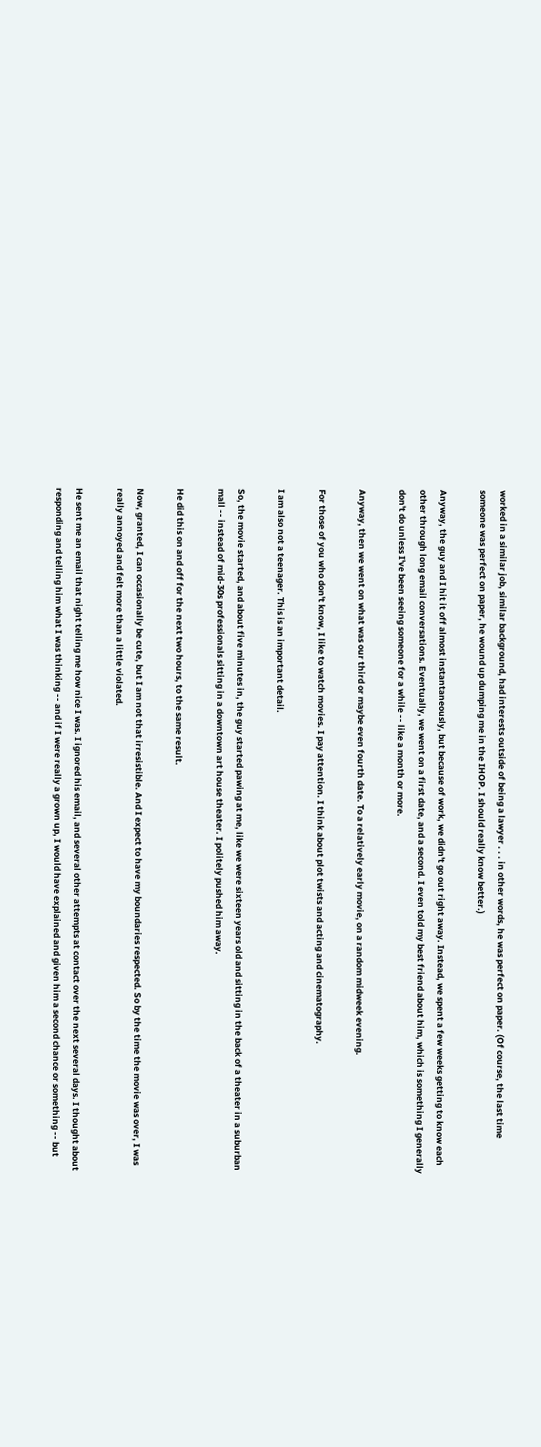worked in a similar job, similar background, had interests outside of being a lawyer . . . in other words, he was perfect on paper. (Of course, the last time someone was perfect on paper, he wound up dumping me in the IHOP. I should really know better.)

Anyway, the guy and I hit it off almost instantaneously, but because of work, we didn't go out right away. Instead, we spent a few weeks getting to know each other through long email conversations. Eventually, we went on a first date, and a second. I even told my best friend about him, which is something I generally don't do unless I've been seeing someone for a while -- like a month or more.

Anyway, then we went on what was our third or maybe even fourth date. To a relatively early movie, on a random midweek evening.

For those of you who don't know, I like to watch movies. I pay attention. I think about plot twists and acting and cinematography.

I am also not a teenager. This is an important detail.

So, the movie started, and about five minutes in, the guy started pawing at me, like we were sixteen years old and sitting in the back of a theater in a suburban mall -- instead of mid-30s professionals sitting in a downtown art house theater. I politely pushed him away.

He did this on and off for the next two hours, to the same result.

Now, granted, I can occasionally be cute, but I am not that irresistible. And I expect to have my boundaries respected. So by the time the movie was over, I was really annoyed and felt more than a little violated.

He sent me an email that night telling me how nice I was. I ignored his email, and several other attempts at contact over the next several days. I thought about responding and telling him what I was thinking -- and if I were really a grown up, I would have explained and given him a second chance or something -- but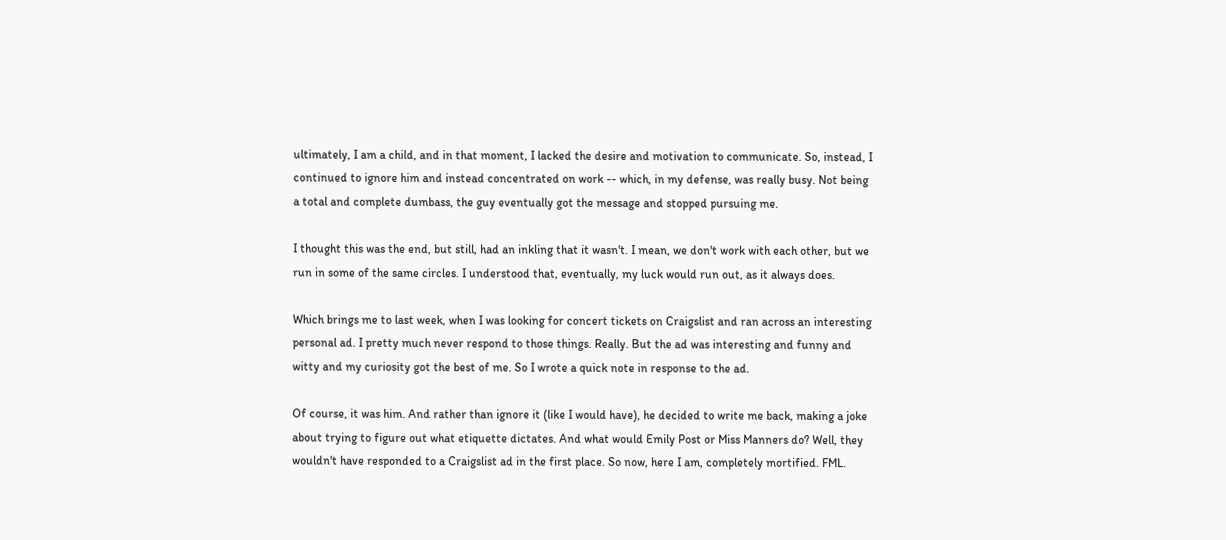ultimately, I am a child, and in that moment, I lacked the desire and motivation to communicate. So, instead, I continued to ignore him and instead concentrated on work -- which, in my defense, was really busy. Not being a total and complete dumbass, the guy eventually got the message and stopped pursuing me.

I thought this was the end, but still, had an inkling that it wasn't. I mean, we don't work with each other, but we run in some of the same circles. I understood that, eventually, my luck would run out, as it always does.

Which brings me to last week, when I was looking for concert tickets on Craigslist and ran across an interesting personal ad. I pretty much never respond to those things. Really. But the ad was interesting and funny and witty and my curiosity got the best of me. So I wrote a quick note in response to the ad.

Of course, it was him. And rather than ignore it (like I would have), he decided to write me back, making a joke about trying to figure out what etiquette dictates. And what would Emily Post or Miss Manners do? Well, they wouldn't have responded to a Craigslist ad in the first place. So now, here I am, completely mortified. FML.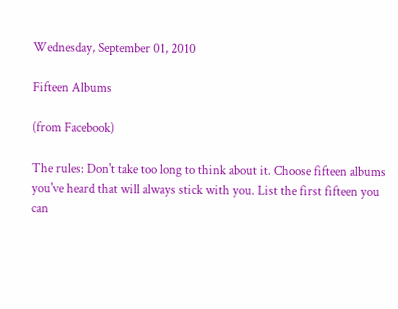Wednesday, September 01, 2010

Fifteen Albums

(from Facebook)

The rules: Don't take too long to think about it. Choose fifteen albums you've heard that will always stick with you. List the first fifteen you can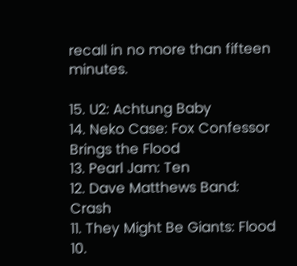recall in no more than fifteen minutes.

15. U2: Achtung Baby
14. Neko Case: Fox Confessor Brings the Flood
13. Pearl Jam: Ten
12. Dave Matthews Band: Crash
11. They Might Be Giants: Flood
10.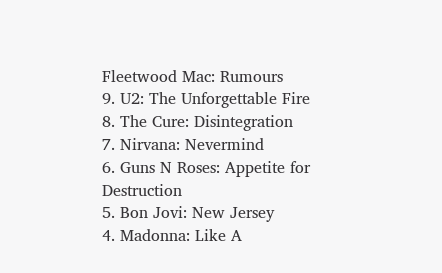Fleetwood Mac: Rumours
9. U2: The Unforgettable Fire
8. The Cure: Disintegration
7. Nirvana: Nevermind
6. Guns N Roses: Appetite for Destruction
5. Bon Jovi: New Jersey
4. Madonna: Like A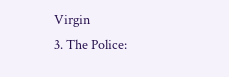Virgin
3. The Police: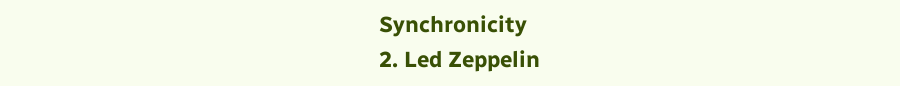Synchronicity
2. Led Zeppelin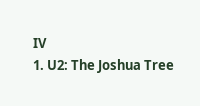IV
1. U2: The Joshua Tree